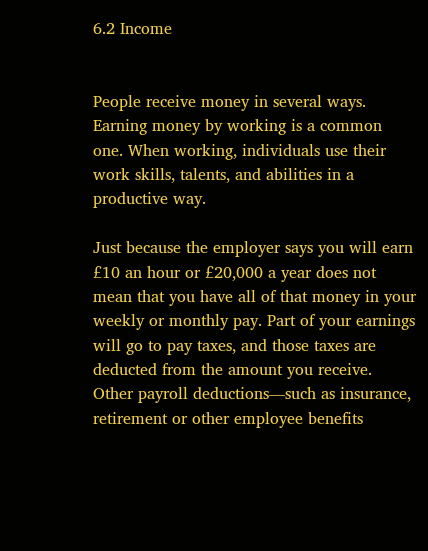6.2 Income


People receive money in several ways. Earning money by working is a common one. When working, individuals use their work skills, talents, and abilities in a productive way.

Just because the employer says you will earn £10 an hour or £20,000 a year does not mean that you have all of that money in your weekly or monthly pay. Part of your earnings will go to pay taxes, and those taxes are deducted from the amount you receive. Other payroll deductions—such as insurance, retirement or other employee benefits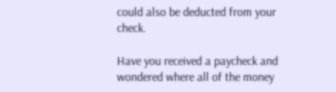could also be deducted from your check.

Have you received a paycheck and wondered where all of the money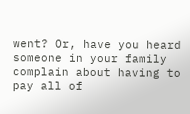went? Or, have you heard someone in your family complain about having to pay all of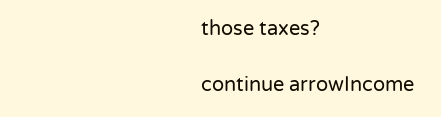those taxes?

continue arrowIncome